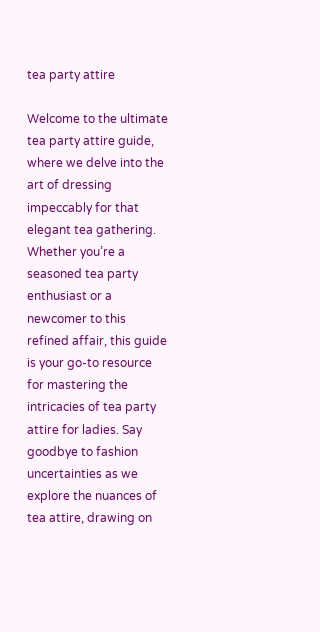tea party attire

Welcome to the ultimate tea party attire guide, where we delve into the art of dressing impeccably for that elegant tea gathering. Whether you’re a seasoned tea party enthusiast or a newcomer to this refined affair, this guide is your go-to resource for mastering the intricacies of tea party attire for ladies. Say goodbye to fashion uncertainties as we explore the nuances of tea attire, drawing on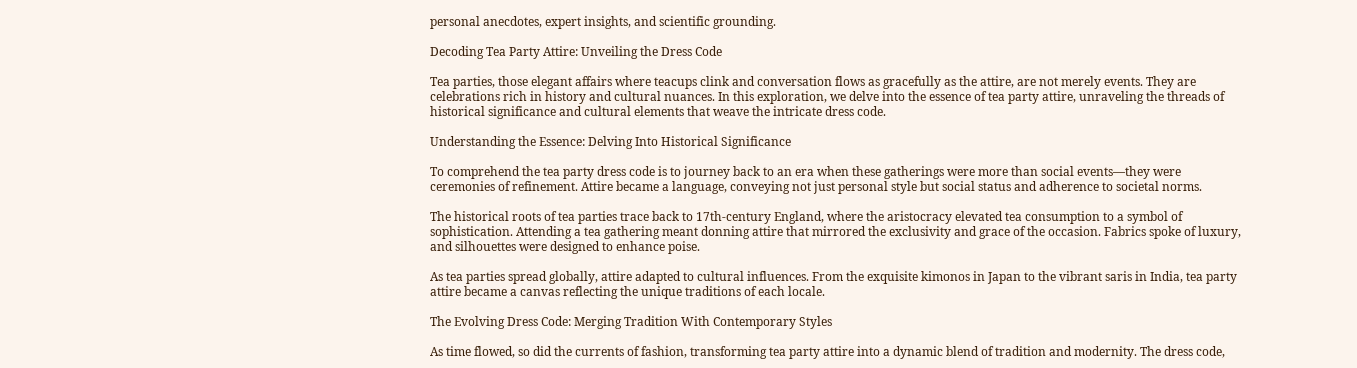personal anecdotes, expert insights, and scientific grounding.

Decoding Tea Party Attire: Unveiling the Dress Code

Tea parties, those elegant affairs where teacups clink and conversation flows as gracefully as the attire, are not merely events. They are celebrations rich in history and cultural nuances. In this exploration, we delve into the essence of tea party attire, unraveling the threads of historical significance and cultural elements that weave the intricate dress code.

Understanding the Essence: Delving Into Historical Significance

To comprehend the tea party dress code is to journey back to an era when these gatherings were more than social events—they were ceremonies of refinement. Attire became a language, conveying not just personal style but social status and adherence to societal norms.

The historical roots of tea parties trace back to 17th-century England, where the aristocracy elevated tea consumption to a symbol of sophistication. Attending a tea gathering meant donning attire that mirrored the exclusivity and grace of the occasion. Fabrics spoke of luxury, and silhouettes were designed to enhance poise.

As tea parties spread globally, attire adapted to cultural influences. From the exquisite kimonos in Japan to the vibrant saris in India, tea party attire became a canvas reflecting the unique traditions of each locale.

The Evolving Dress Code: Merging Tradition With Contemporary Styles

As time flowed, so did the currents of fashion, transforming tea party attire into a dynamic blend of tradition and modernity. The dress code,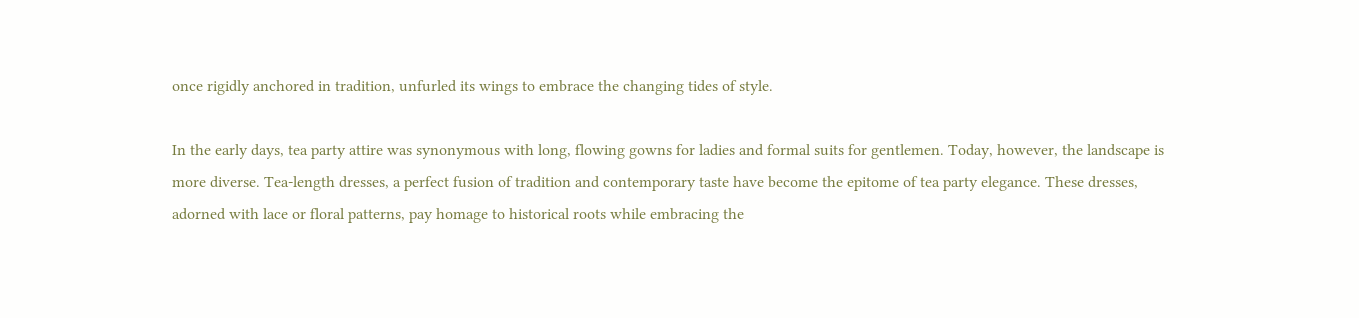once rigidly anchored in tradition, unfurled its wings to embrace the changing tides of style.

In the early days, tea party attire was synonymous with long, flowing gowns for ladies and formal suits for gentlemen. Today, however, the landscape is more diverse. Tea-length dresses, a perfect fusion of tradition and contemporary taste have become the epitome of tea party elegance. These dresses, adorned with lace or floral patterns, pay homage to historical roots while embracing the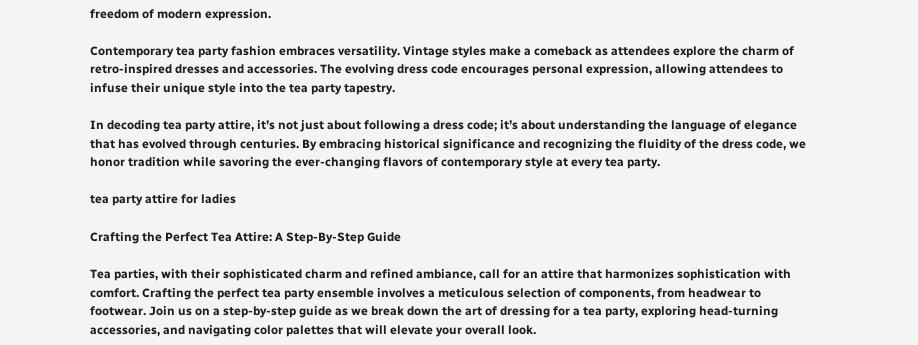freedom of modern expression.

Contemporary tea party fashion embraces versatility. Vintage styles make a comeback as attendees explore the charm of retro-inspired dresses and accessories. The evolving dress code encourages personal expression, allowing attendees to infuse their unique style into the tea party tapestry.

In decoding tea party attire, it’s not just about following a dress code; it’s about understanding the language of elegance that has evolved through centuries. By embracing historical significance and recognizing the fluidity of the dress code, we honor tradition while savoring the ever-changing flavors of contemporary style at every tea party.

tea party attire for ladies

Crafting the Perfect Tea Attire: A Step-By-Step Guide

Tea parties, with their sophisticated charm and refined ambiance, call for an attire that harmonizes sophistication with comfort. Crafting the perfect tea party ensemble involves a meticulous selection of components, from headwear to footwear. Join us on a step-by-step guide as we break down the art of dressing for a tea party, exploring head-turning accessories, and navigating color palettes that will elevate your overall look.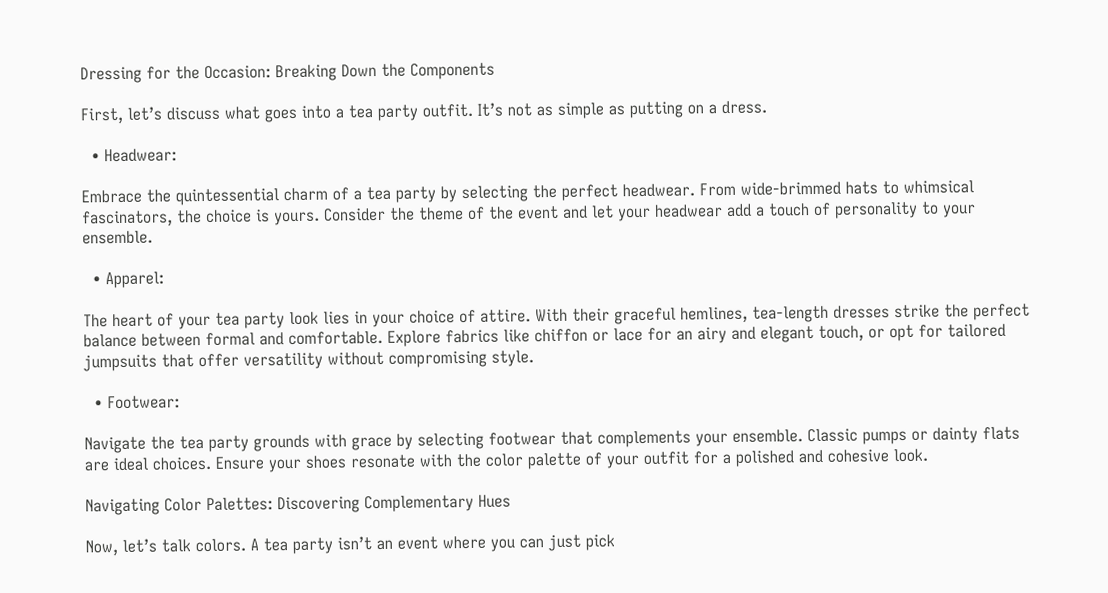Dressing for the Occasion: Breaking Down the Components

First, let’s discuss what goes into a tea party outfit. It’s not as simple as putting on a dress.

  • Headwear:

Embrace the quintessential charm of a tea party by selecting the perfect headwear. From wide-brimmed hats to whimsical fascinators, the choice is yours. Consider the theme of the event and let your headwear add a touch of personality to your ensemble.

  • Apparel:

The heart of your tea party look lies in your choice of attire. With their graceful hemlines, tea-length dresses strike the perfect balance between formal and comfortable. Explore fabrics like chiffon or lace for an airy and elegant touch, or opt for tailored jumpsuits that offer versatility without compromising style.

  • Footwear:

Navigate the tea party grounds with grace by selecting footwear that complements your ensemble. Classic pumps or dainty flats are ideal choices. Ensure your shoes resonate with the color palette of your outfit for a polished and cohesive look.

Navigating Color Palettes: Discovering Complementary Hues

Now, let’s talk colors. A tea party isn’t an event where you can just pick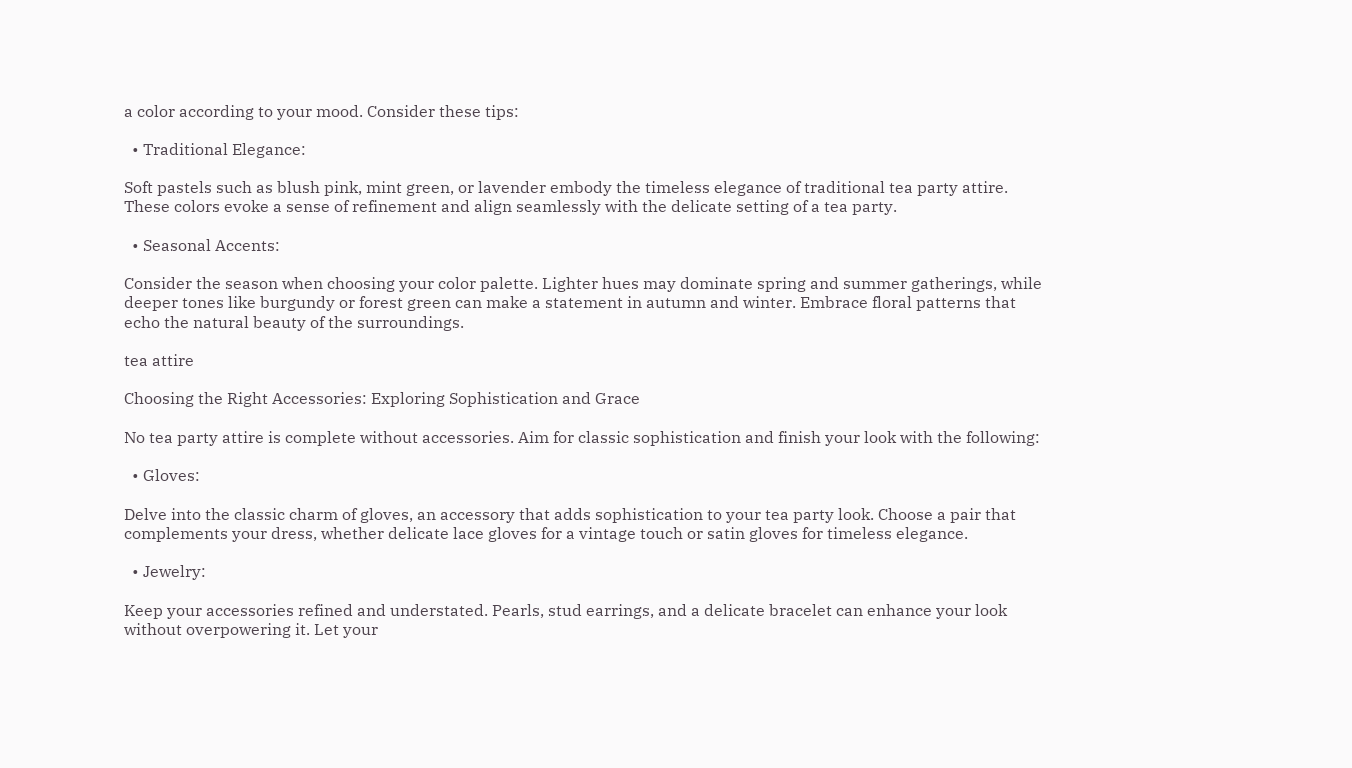a color according to your mood. Consider these tips:

  • Traditional Elegance:

Soft pastels such as blush pink, mint green, or lavender embody the timeless elegance of traditional tea party attire. These colors evoke a sense of refinement and align seamlessly with the delicate setting of a tea party.

  • Seasonal Accents:

Consider the season when choosing your color palette. Lighter hues may dominate spring and summer gatherings, while deeper tones like burgundy or forest green can make a statement in autumn and winter. Embrace floral patterns that echo the natural beauty of the surroundings.

tea attire

Choosing the Right Accessories: Exploring Sophistication and Grace

No tea party attire is complete without accessories. Aim for classic sophistication and finish your look with the following:

  • Gloves:

Delve into the classic charm of gloves, an accessory that adds sophistication to your tea party look. Choose a pair that complements your dress, whether delicate lace gloves for a vintage touch or satin gloves for timeless elegance.

  • Jewelry:

Keep your accessories refined and understated. Pearls, stud earrings, and a delicate bracelet can enhance your look without overpowering it. Let your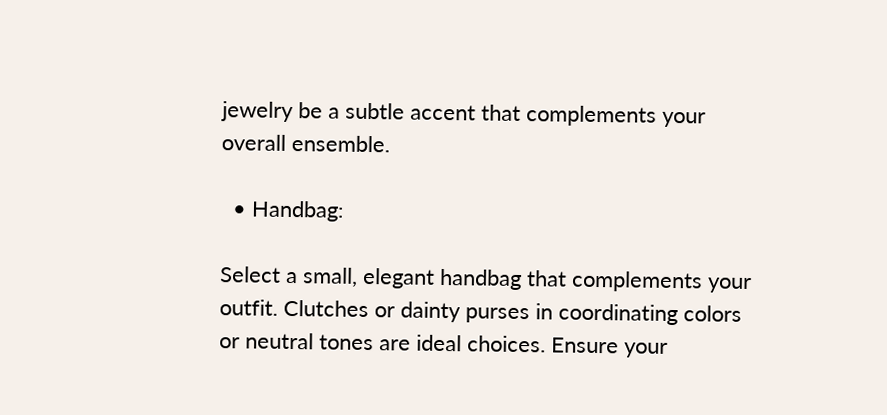jewelry be a subtle accent that complements your overall ensemble.

  • Handbag:

Select a small, elegant handbag that complements your outfit. Clutches or dainty purses in coordinating colors or neutral tones are ideal choices. Ensure your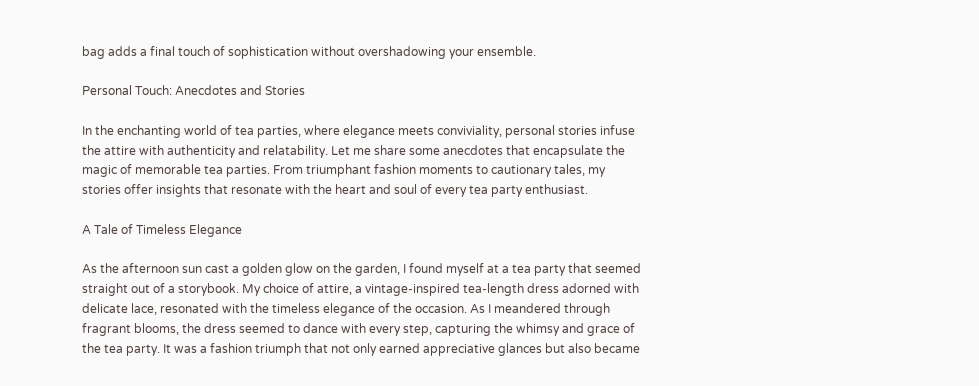bag adds a final touch of sophistication without overshadowing your ensemble.

Personal Touch: Anecdotes and Stories

In the enchanting world of tea parties, where elegance meets conviviality, personal stories infuse the attire with authenticity and relatability. Let me share some anecdotes that encapsulate the magic of memorable tea parties. From triumphant fashion moments to cautionary tales, my stories offer insights that resonate with the heart and soul of every tea party enthusiast.

A Tale of Timeless Elegance

As the afternoon sun cast a golden glow on the garden, I found myself at a tea party that seemed straight out of a storybook. My choice of attire, a vintage-inspired tea-length dress adorned with delicate lace, resonated with the timeless elegance of the occasion. As I meandered through fragrant blooms, the dress seemed to dance with every step, capturing the whimsy and grace of the tea party. It was a fashion triumph that not only earned appreciative glances but also became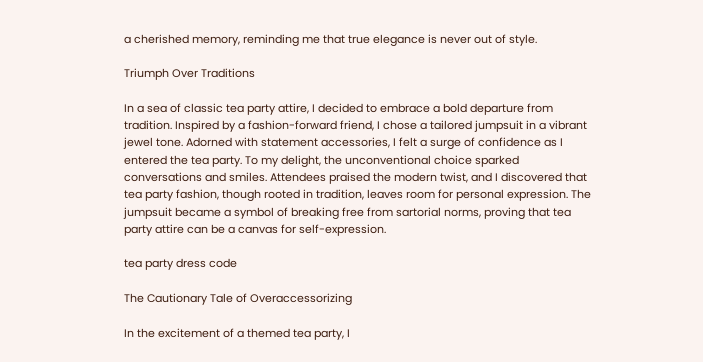a cherished memory, reminding me that true elegance is never out of style.

Triumph Over Traditions

In a sea of classic tea party attire, I decided to embrace a bold departure from tradition. Inspired by a fashion-forward friend, I chose a tailored jumpsuit in a vibrant jewel tone. Adorned with statement accessories, I felt a surge of confidence as I entered the tea party. To my delight, the unconventional choice sparked conversations and smiles. Attendees praised the modern twist, and I discovered that tea party fashion, though rooted in tradition, leaves room for personal expression. The jumpsuit became a symbol of breaking free from sartorial norms, proving that tea party attire can be a canvas for self-expression.

tea party dress code

The Cautionary Tale of Overaccessorizing

In the excitement of a themed tea party, I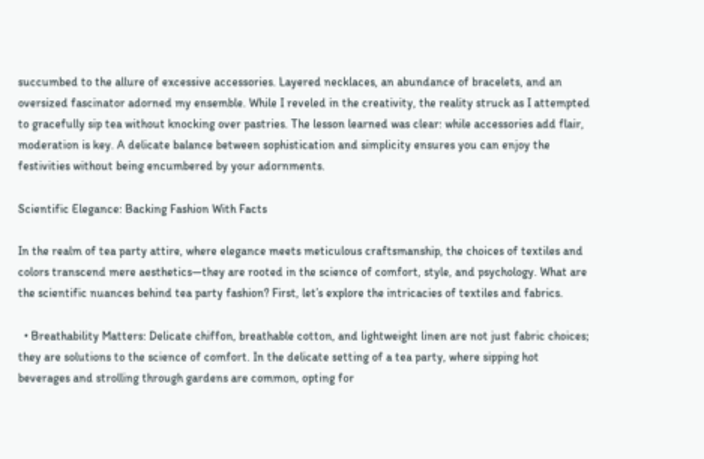succumbed to the allure of excessive accessories. Layered necklaces, an abundance of bracelets, and an oversized fascinator adorned my ensemble. While I reveled in the creativity, the reality struck as I attempted to gracefully sip tea without knocking over pastries. The lesson learned was clear: while accessories add flair, moderation is key. A delicate balance between sophistication and simplicity ensures you can enjoy the festivities without being encumbered by your adornments.

Scientific Elegance: Backing Fashion With Facts

In the realm of tea party attire, where elegance meets meticulous craftsmanship, the choices of textiles and colors transcend mere aesthetics—they are rooted in the science of comfort, style, and psychology. What are the scientific nuances behind tea party fashion? First, let’s explore the intricacies of textiles and fabrics.

  • Breathability Matters: Delicate chiffon, breathable cotton, and lightweight linen are not just fabric choices; they are solutions to the science of comfort. In the delicate setting of a tea party, where sipping hot beverages and strolling through gardens are common, opting for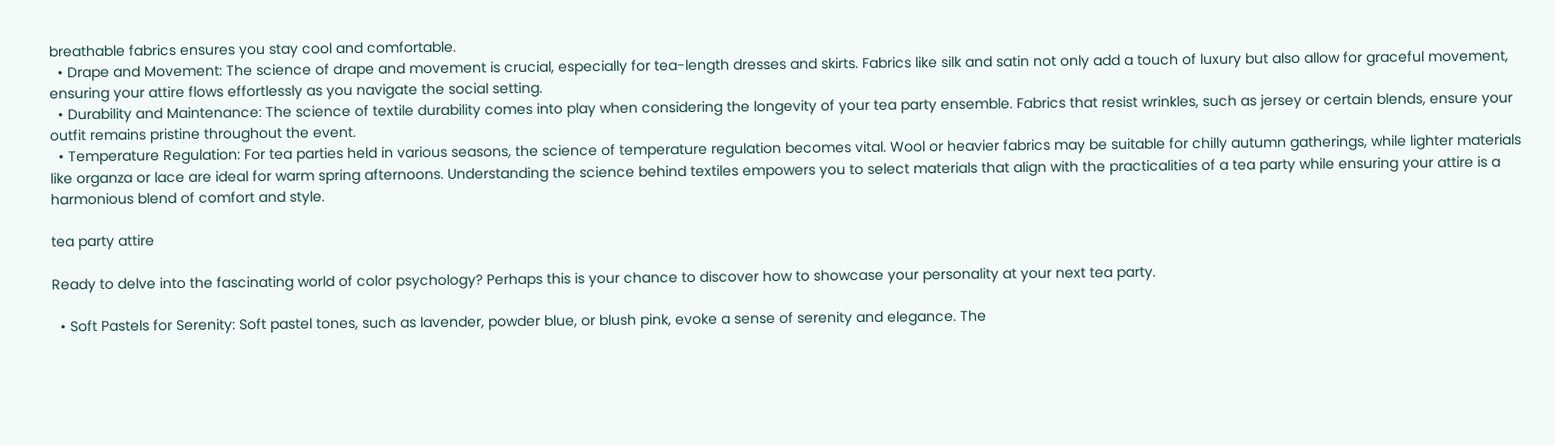breathable fabrics ensures you stay cool and comfortable.
  • Drape and Movement: The science of drape and movement is crucial, especially for tea-length dresses and skirts. Fabrics like silk and satin not only add a touch of luxury but also allow for graceful movement, ensuring your attire flows effortlessly as you navigate the social setting.
  • Durability and Maintenance: The science of textile durability comes into play when considering the longevity of your tea party ensemble. Fabrics that resist wrinkles, such as jersey or certain blends, ensure your outfit remains pristine throughout the event.
  • Temperature Regulation: For tea parties held in various seasons, the science of temperature regulation becomes vital. Wool or heavier fabrics may be suitable for chilly autumn gatherings, while lighter materials like organza or lace are ideal for warm spring afternoons. Understanding the science behind textiles empowers you to select materials that align with the practicalities of a tea party while ensuring your attire is a harmonious blend of comfort and style.

tea party attire

Ready to delve into the fascinating world of color psychology? Perhaps this is your chance to discover how to showcase your personality at your next tea party.

  • Soft Pastels for Serenity: Soft pastel tones, such as lavender, powder blue, or blush pink, evoke a sense of serenity and elegance. The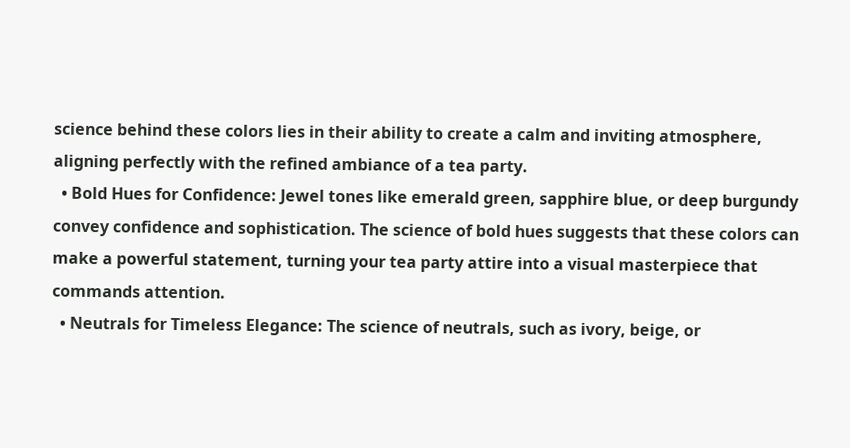science behind these colors lies in their ability to create a calm and inviting atmosphere, aligning perfectly with the refined ambiance of a tea party.
  • Bold Hues for Confidence: Jewel tones like emerald green, sapphire blue, or deep burgundy convey confidence and sophistication. The science of bold hues suggests that these colors can make a powerful statement, turning your tea party attire into a visual masterpiece that commands attention.
  • Neutrals for Timeless Elegance: The science of neutrals, such as ivory, beige, or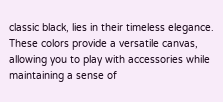classic black, lies in their timeless elegance. These colors provide a versatile canvas, allowing you to play with accessories while maintaining a sense of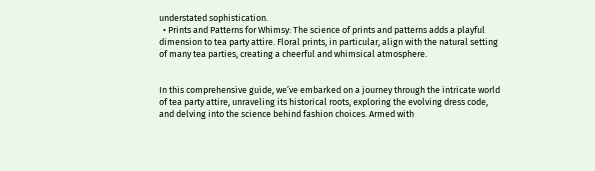understated sophistication.
  • Prints and Patterns for Whimsy: The science of prints and patterns adds a playful dimension to tea party attire. Floral prints, in particular, align with the natural setting of many tea parties, creating a cheerful and whimsical atmosphere.


In this comprehensive guide, we’ve embarked on a journey through the intricate world of tea party attire, unraveling its historical roots, exploring the evolving dress code, and delving into the science behind fashion choices. Armed with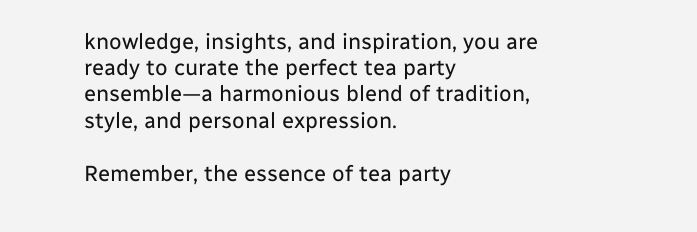knowledge, insights, and inspiration, you are ready to curate the perfect tea party ensemble—a harmonious blend of tradition, style, and personal expression.

Remember, the essence of tea party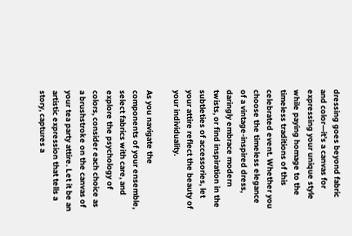dressing goes beyond fabric and color—it’s a canvas for expressing your unique style while paying homage to the timeless traditions of this celebrated event. Whether you choose the timeless elegance of a vintage-inspired dress, daringly embrace modern twists, or find inspiration in the subtleties of accessories, let your attire reflect the beauty of your individuality.

As you navigate the components of your ensemble, select fabrics with care, and explore the psychology of colors, consider each choice as a brushstroke on the canvas of your tea party attire. Let it be an artistic expression that tells a story, captures a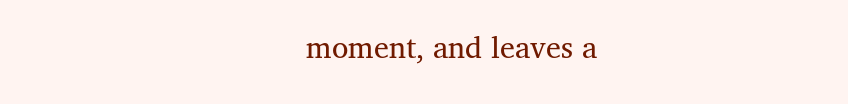moment, and leaves a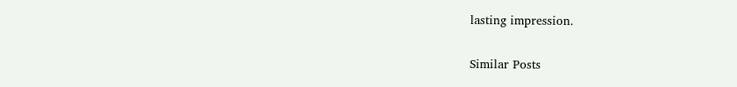lasting impression.

Similar Posts